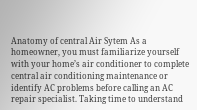Anatomy of central Air Sytem As a homeowner, you must familiarize yourself with your home’s air conditioner to complete central air conditioning maintenance or identify AC problems before calling an AC repair specialist. Taking time to understand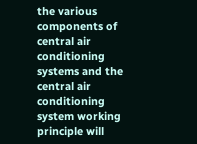the various components of central air conditioning systems and the central air conditioning system working principle will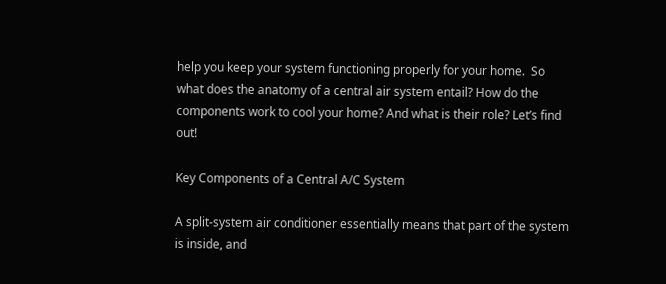help you keep your system functioning properly for your home.  So what does the anatomy of a central air system entail? How do the components work to cool your home? And what is their role? Let’s find out!

Key Components of a Central A/C System

A split-system air conditioner essentially means that part of the system is inside, and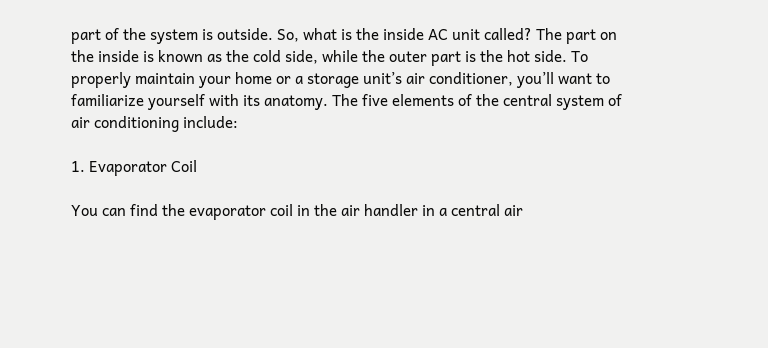part of the system is outside. So, what is the inside AC unit called? The part on the inside is known as the cold side, while the outer part is the hot side. To properly maintain your home or a storage unit’s air conditioner, you’ll want to familiarize yourself with its anatomy. The five elements of the central system of air conditioning include:

1. Evaporator Coil

You can find the evaporator coil in the air handler in a central air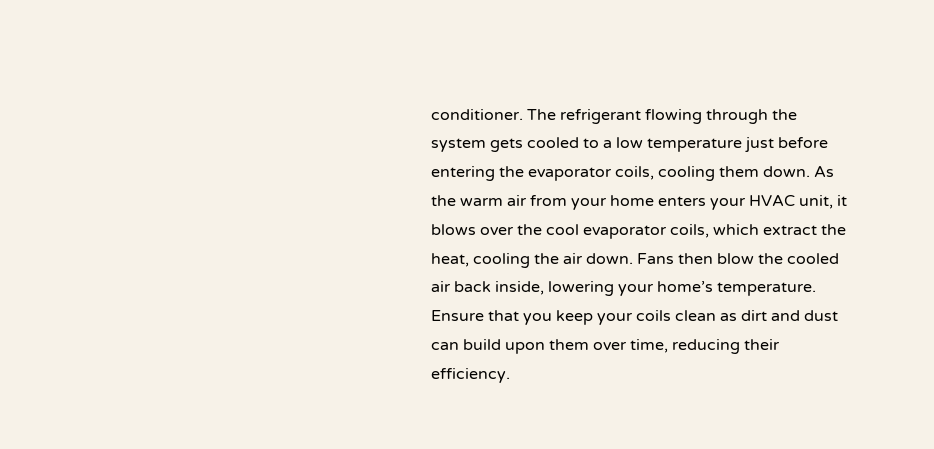conditioner. The refrigerant flowing through the system gets cooled to a low temperature just before entering the evaporator coils, cooling them down. As the warm air from your home enters your HVAC unit, it blows over the cool evaporator coils, which extract the heat, cooling the air down. Fans then blow the cooled air back inside, lowering your home’s temperature. Ensure that you keep your coils clean as dirt and dust can build upon them over time, reducing their efficiency.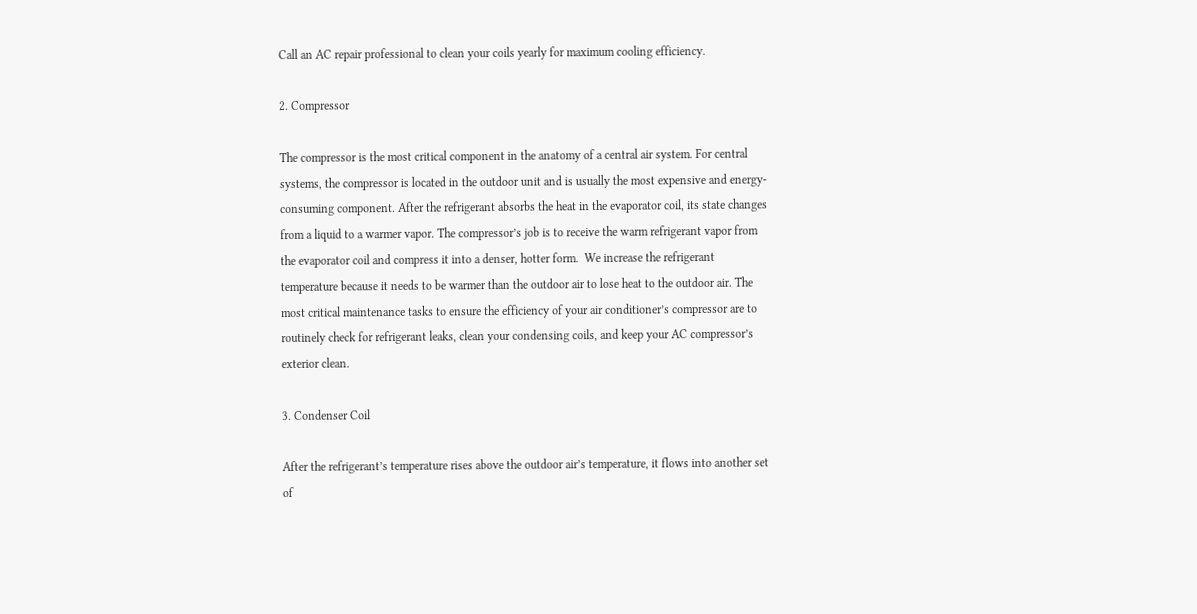Call an AC repair professional to clean your coils yearly for maximum cooling efficiency.

2. Compressor

The compressor is the most critical component in the anatomy of a central air system. For central systems, the compressor is located in the outdoor unit and is usually the most expensive and energy-consuming component. After the refrigerant absorbs the heat in the evaporator coil, its state changes from a liquid to a warmer vapor. The compressor’s job is to receive the warm refrigerant vapor from the evaporator coil and compress it into a denser, hotter form.  We increase the refrigerant temperature because it needs to be warmer than the outdoor air to lose heat to the outdoor air. The most critical maintenance tasks to ensure the efficiency of your air conditioner’s compressor are to routinely check for refrigerant leaks, clean your condensing coils, and keep your AC compressor’s exterior clean.

3. Condenser Coil

After the refrigerant’s temperature rises above the outdoor air’s temperature, it flows into another set of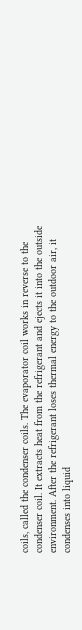coils, called the condenser coils. The evaporator coil works in reverse to the condenser coil. It extracts heat from the refrigerant and ejects it into the outside environment. After the refrigerant loses thermal energy to the outdoor air, it condenses into liquid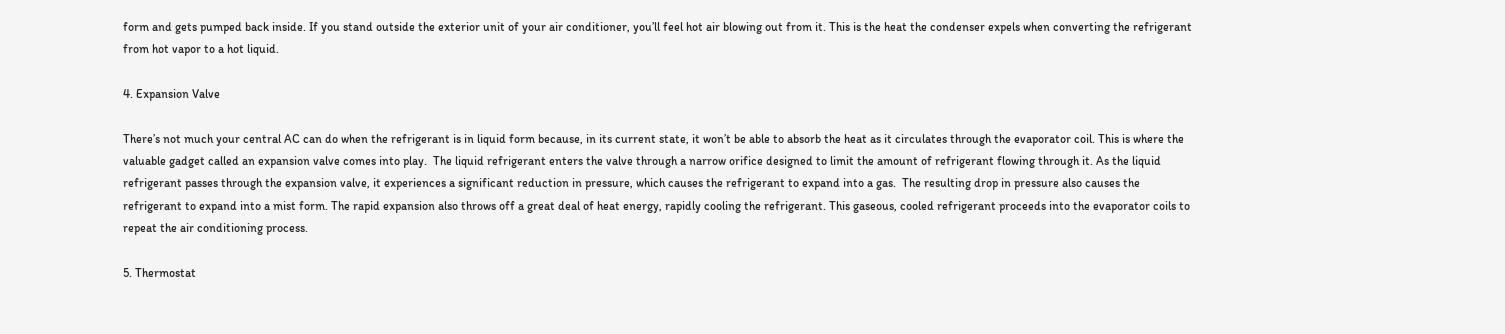form and gets pumped back inside. If you stand outside the exterior unit of your air conditioner, you’ll feel hot air blowing out from it. This is the heat the condenser expels when converting the refrigerant from hot vapor to a hot liquid.

4. Expansion Valve

There’s not much your central AC can do when the refrigerant is in liquid form because, in its current state, it won’t be able to absorb the heat as it circulates through the evaporator coil. This is where the valuable gadget called an expansion valve comes into play.  The liquid refrigerant enters the valve through a narrow orifice designed to limit the amount of refrigerant flowing through it. As the liquid refrigerant passes through the expansion valve, it experiences a significant reduction in pressure, which causes the refrigerant to expand into a gas.  The resulting drop in pressure also causes the refrigerant to expand into a mist form. The rapid expansion also throws off a great deal of heat energy, rapidly cooling the refrigerant. This gaseous, cooled refrigerant proceeds into the evaporator coils to repeat the air conditioning process.

5. Thermostat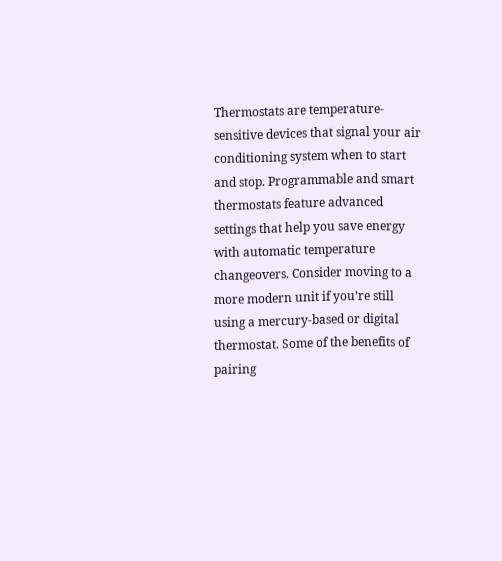Thermostats are temperature-sensitive devices that signal your air conditioning system when to start and stop. Programmable and smart thermostats feature advanced settings that help you save energy with automatic temperature changeovers. Consider moving to a more modern unit if you’re still using a mercury-based or digital thermostat. Some of the benefits of pairing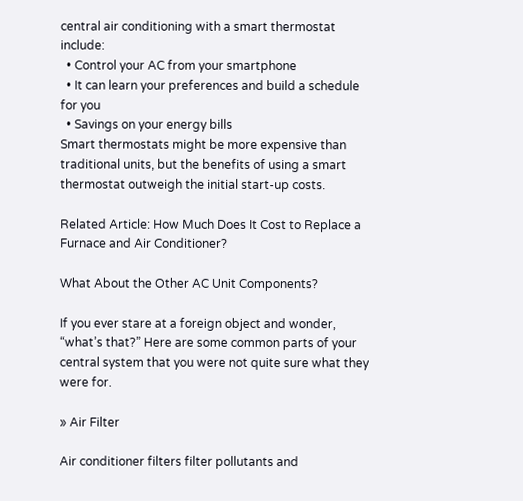central air conditioning with a smart thermostat include:
  • Control your AC from your smartphone
  • It can learn your preferences and build a schedule for you
  • Savings on your energy bills
Smart thermostats might be more expensive than traditional units, but the benefits of using a smart thermostat outweigh the initial start-up costs.

Related Article: How Much Does It Cost to Replace a Furnace and Air Conditioner?

What About the Other AC Unit Components?

If you ever stare at a foreign object and wonder, “what’s that?” Here are some common parts of your central system that you were not quite sure what they were for.

» Air Filter

Air conditioner filters filter pollutants and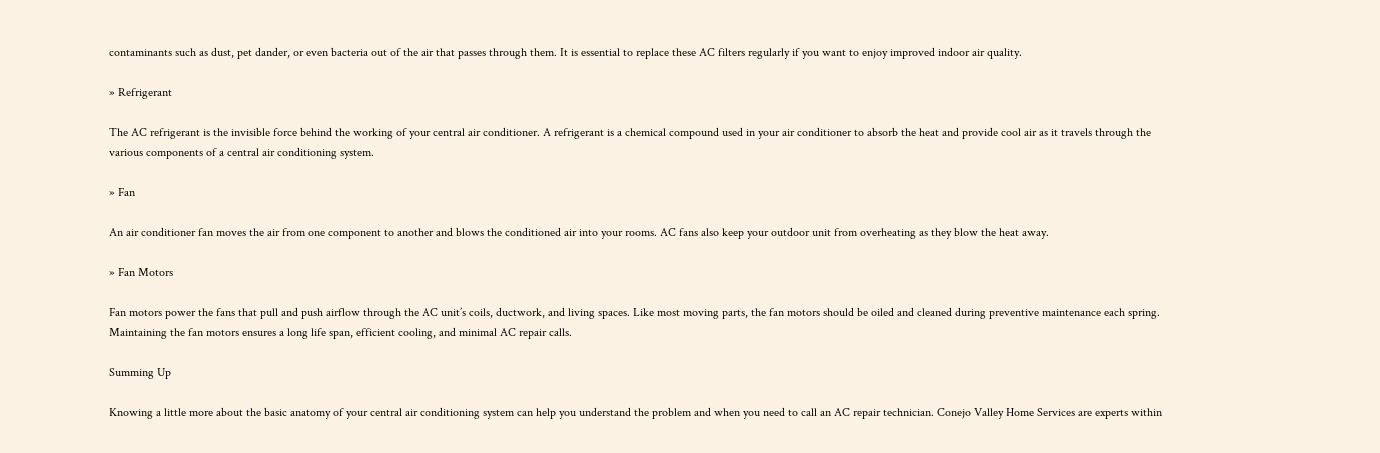contaminants such as dust, pet dander, or even bacteria out of the air that passes through them. It is essential to replace these AC filters regularly if you want to enjoy improved indoor air quality.

» Refrigerant

The AC refrigerant is the invisible force behind the working of your central air conditioner. A refrigerant is a chemical compound used in your air conditioner to absorb the heat and provide cool air as it travels through the various components of a central air conditioning system.

» Fan

An air conditioner fan moves the air from one component to another and blows the conditioned air into your rooms. AC fans also keep your outdoor unit from overheating as they blow the heat away.

» Fan Motors

Fan motors power the fans that pull and push airflow through the AC unit’s coils, ductwork, and living spaces. Like most moving parts, the fan motors should be oiled and cleaned during preventive maintenance each spring. Maintaining the fan motors ensures a long life span, efficient cooling, and minimal AC repair calls.

Summing Up

Knowing a little more about the basic anatomy of your central air conditioning system can help you understand the problem and when you need to call an AC repair technician. Conejo Valley Home Services are experts within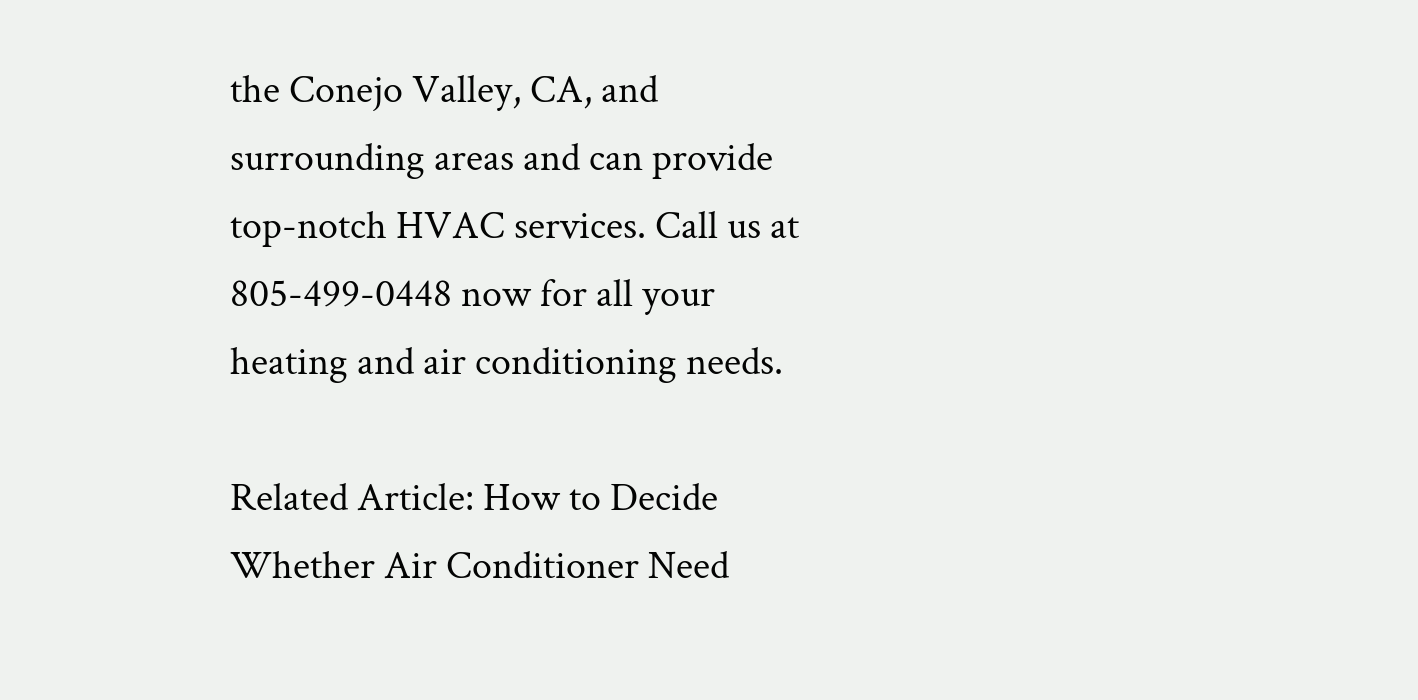the Conejo Valley, CA, and surrounding areas and can provide top-notch HVAC services. Call us at 805-499-0448 now for all your heating and air conditioning needs.

Related Article: How to Decide Whether Air Conditioner Need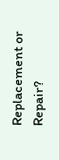Replacement or Repair?